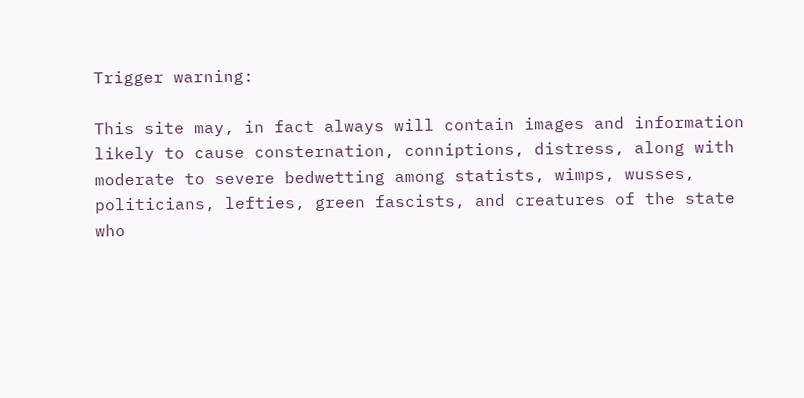Trigger warning:

This site may, in fact always will contain images and information likely to cause consternation, conniptions, distress, along with moderate to severe bedwetting among statists, wimps, wusses, politicians, lefties, green fascists, and creatures of the state who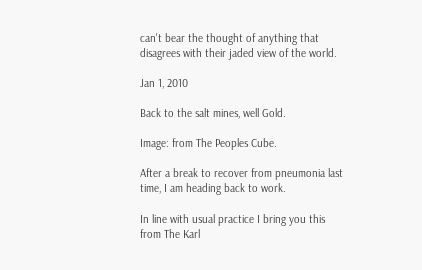can't bear the thought of anything that disagrees with their jaded view of the world.

Jan 1, 2010

Back to the salt mines, well Gold.

Image: from The Peoples Cube.

After a break to recover from pneumonia last time, I am heading back to work.

In line with usual practice I bring you this from The Karl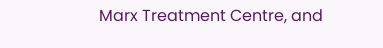Marx Treatment Centre, and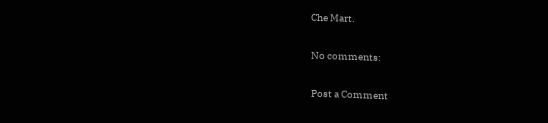Che Mart.

No comments:

Post a Comment